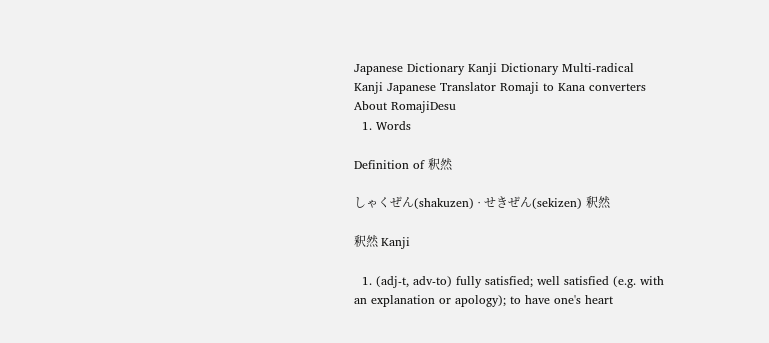Japanese Dictionary Kanji Dictionary Multi-radical Kanji Japanese Translator Romaji to Kana converters About RomajiDesu
  1. Words

Definition of 釈然

しゃくぜん(shakuzen) · せきぜん(sekizen) 釈然

釈然 Kanji

  1. (adj-t, adv-to) fully satisfied; well satisfied (e.g. with an explanation or apology); to have one's heart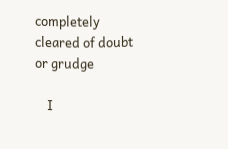completely cleared of doubt or grudge

    I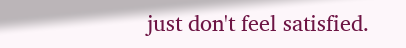just don't feel satisfied.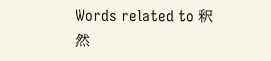Words related to 釈然